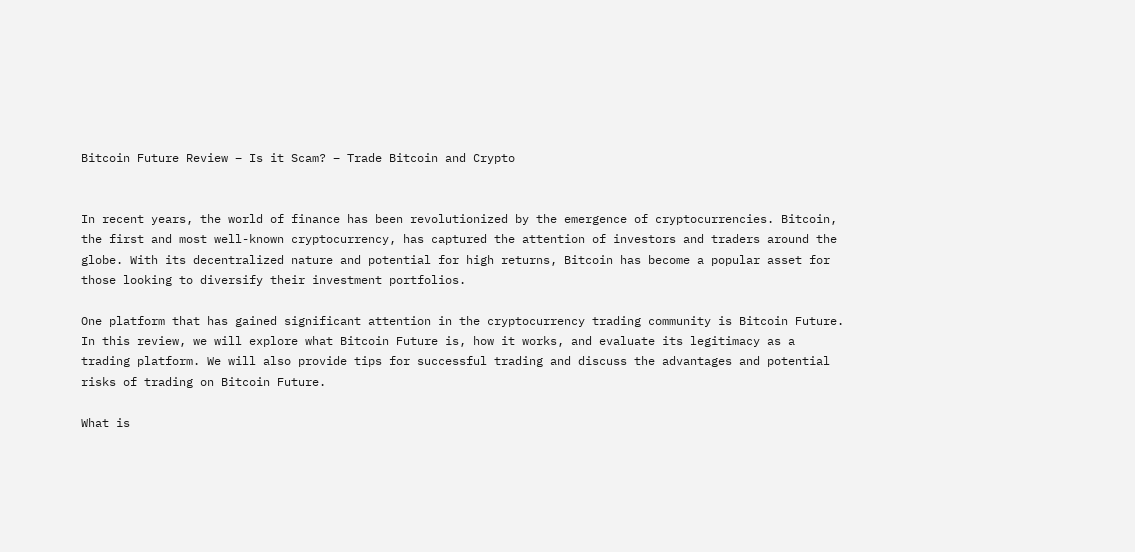Bitcoin Future Review – Is it Scam? – Trade Bitcoin and Crypto


In recent years, the world of finance has been revolutionized by the emergence of cryptocurrencies. Bitcoin, the first and most well-known cryptocurrency, has captured the attention of investors and traders around the globe. With its decentralized nature and potential for high returns, Bitcoin has become a popular asset for those looking to diversify their investment portfolios.

One platform that has gained significant attention in the cryptocurrency trading community is Bitcoin Future. In this review, we will explore what Bitcoin Future is, how it works, and evaluate its legitimacy as a trading platform. We will also provide tips for successful trading and discuss the advantages and potential risks of trading on Bitcoin Future.

What is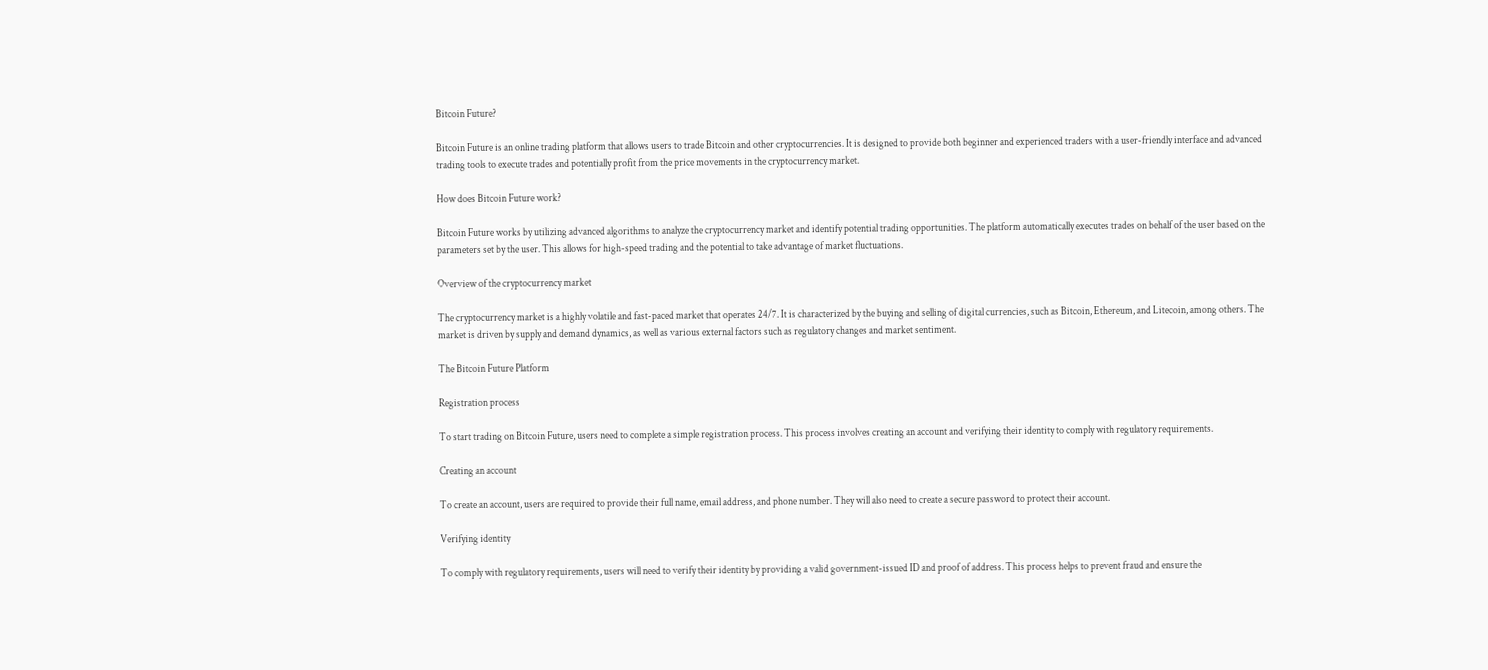Bitcoin Future?

Bitcoin Future is an online trading platform that allows users to trade Bitcoin and other cryptocurrencies. It is designed to provide both beginner and experienced traders with a user-friendly interface and advanced trading tools to execute trades and potentially profit from the price movements in the cryptocurrency market.

How does Bitcoin Future work?

Bitcoin Future works by utilizing advanced algorithms to analyze the cryptocurrency market and identify potential trading opportunities. The platform automatically executes trades on behalf of the user based on the parameters set by the user. This allows for high-speed trading and the potential to take advantage of market fluctuations.

Overview of the cryptocurrency market

The cryptocurrency market is a highly volatile and fast-paced market that operates 24/7. It is characterized by the buying and selling of digital currencies, such as Bitcoin, Ethereum, and Litecoin, among others. The market is driven by supply and demand dynamics, as well as various external factors such as regulatory changes and market sentiment.

The Bitcoin Future Platform

Registration process

To start trading on Bitcoin Future, users need to complete a simple registration process. This process involves creating an account and verifying their identity to comply with regulatory requirements.

Creating an account

To create an account, users are required to provide their full name, email address, and phone number. They will also need to create a secure password to protect their account.

Verifying identity

To comply with regulatory requirements, users will need to verify their identity by providing a valid government-issued ID and proof of address. This process helps to prevent fraud and ensure the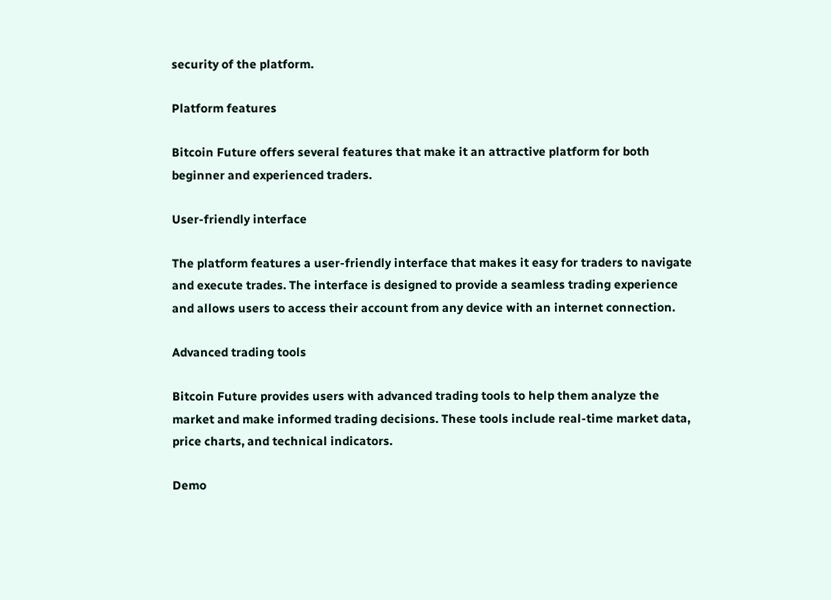security of the platform.

Platform features

Bitcoin Future offers several features that make it an attractive platform for both beginner and experienced traders.

User-friendly interface

The platform features a user-friendly interface that makes it easy for traders to navigate and execute trades. The interface is designed to provide a seamless trading experience and allows users to access their account from any device with an internet connection.

Advanced trading tools

Bitcoin Future provides users with advanced trading tools to help them analyze the market and make informed trading decisions. These tools include real-time market data, price charts, and technical indicators.

Demo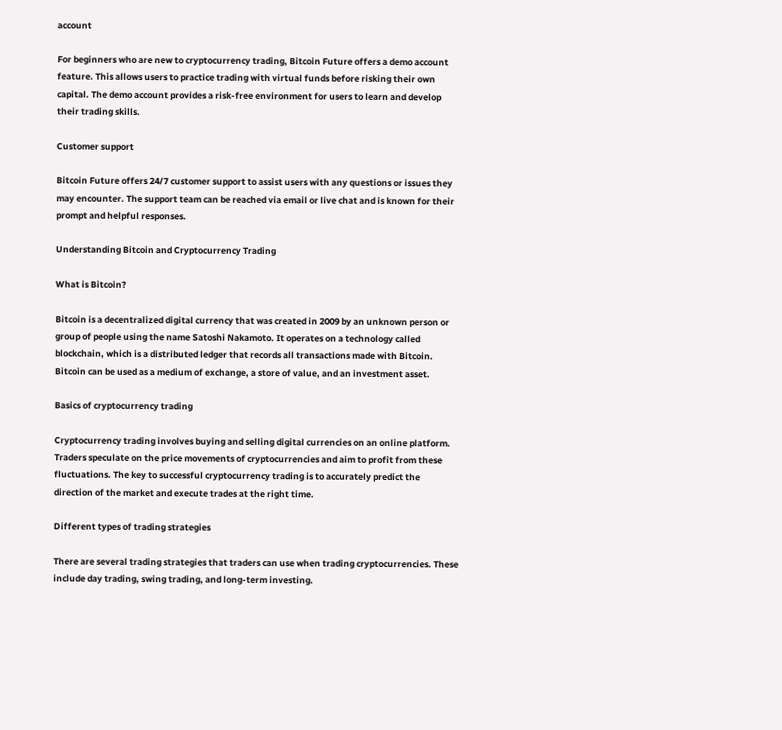account

For beginners who are new to cryptocurrency trading, Bitcoin Future offers a demo account feature. This allows users to practice trading with virtual funds before risking their own capital. The demo account provides a risk-free environment for users to learn and develop their trading skills.

Customer support

Bitcoin Future offers 24/7 customer support to assist users with any questions or issues they may encounter. The support team can be reached via email or live chat and is known for their prompt and helpful responses.

Understanding Bitcoin and Cryptocurrency Trading

What is Bitcoin?

Bitcoin is a decentralized digital currency that was created in 2009 by an unknown person or group of people using the name Satoshi Nakamoto. It operates on a technology called blockchain, which is a distributed ledger that records all transactions made with Bitcoin. Bitcoin can be used as a medium of exchange, a store of value, and an investment asset.

Basics of cryptocurrency trading

Cryptocurrency trading involves buying and selling digital currencies on an online platform. Traders speculate on the price movements of cryptocurrencies and aim to profit from these fluctuations. The key to successful cryptocurrency trading is to accurately predict the direction of the market and execute trades at the right time.

Different types of trading strategies

There are several trading strategies that traders can use when trading cryptocurrencies. These include day trading, swing trading, and long-term investing.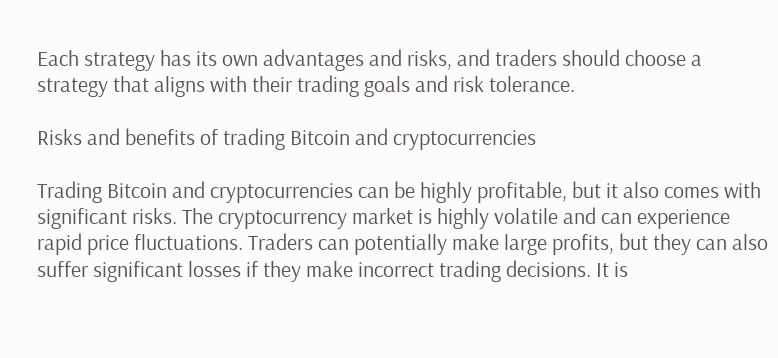Each strategy has its own advantages and risks, and traders should choose a strategy that aligns with their trading goals and risk tolerance.

Risks and benefits of trading Bitcoin and cryptocurrencies

Trading Bitcoin and cryptocurrencies can be highly profitable, but it also comes with significant risks. The cryptocurrency market is highly volatile and can experience rapid price fluctuations. Traders can potentially make large profits, but they can also suffer significant losses if they make incorrect trading decisions. It is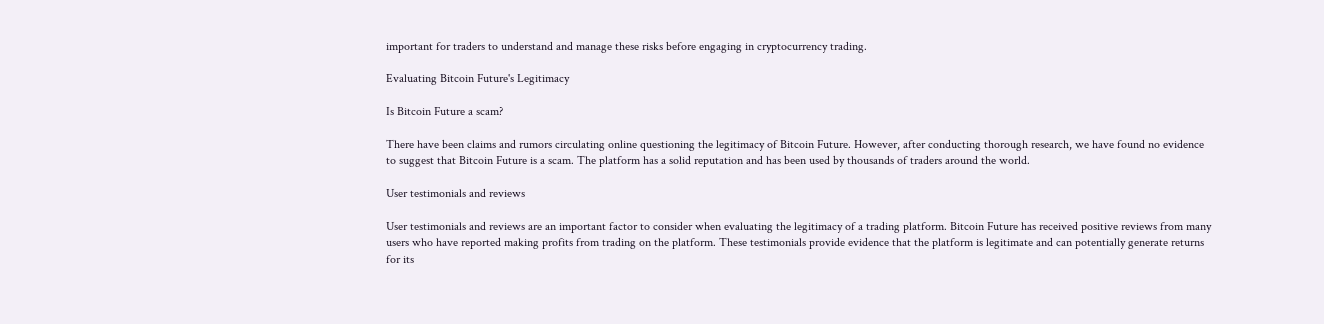important for traders to understand and manage these risks before engaging in cryptocurrency trading.

Evaluating Bitcoin Future's Legitimacy

Is Bitcoin Future a scam?

There have been claims and rumors circulating online questioning the legitimacy of Bitcoin Future. However, after conducting thorough research, we have found no evidence to suggest that Bitcoin Future is a scam. The platform has a solid reputation and has been used by thousands of traders around the world.

User testimonials and reviews

User testimonials and reviews are an important factor to consider when evaluating the legitimacy of a trading platform. Bitcoin Future has received positive reviews from many users who have reported making profits from trading on the platform. These testimonials provide evidence that the platform is legitimate and can potentially generate returns for its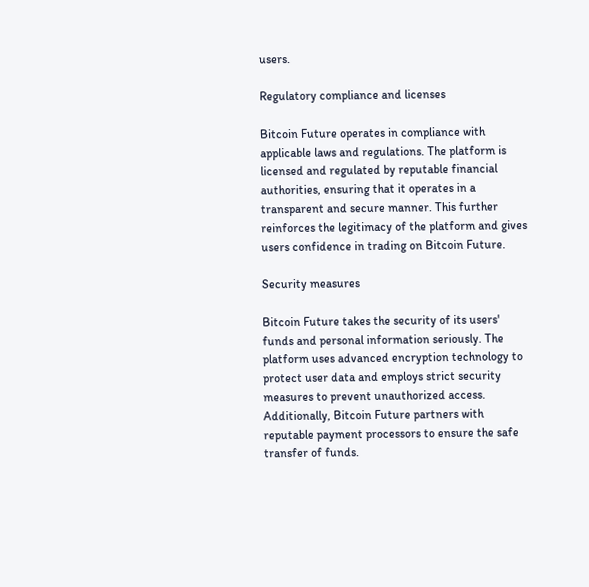users.

Regulatory compliance and licenses

Bitcoin Future operates in compliance with applicable laws and regulations. The platform is licensed and regulated by reputable financial authorities, ensuring that it operates in a transparent and secure manner. This further reinforces the legitimacy of the platform and gives users confidence in trading on Bitcoin Future.

Security measures

Bitcoin Future takes the security of its users' funds and personal information seriously. The platform uses advanced encryption technology to protect user data and employs strict security measures to prevent unauthorized access. Additionally, Bitcoin Future partners with reputable payment processors to ensure the safe transfer of funds.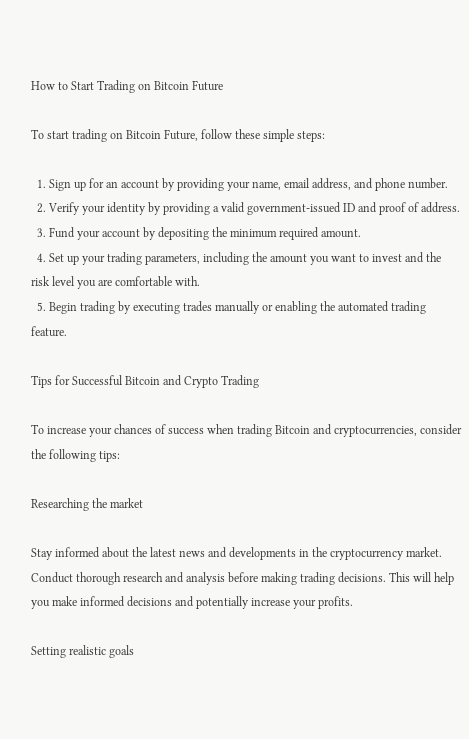How to Start Trading on Bitcoin Future

To start trading on Bitcoin Future, follow these simple steps:

  1. Sign up for an account by providing your name, email address, and phone number.
  2. Verify your identity by providing a valid government-issued ID and proof of address.
  3. Fund your account by depositing the minimum required amount.
  4. Set up your trading parameters, including the amount you want to invest and the risk level you are comfortable with.
  5. Begin trading by executing trades manually or enabling the automated trading feature.

Tips for Successful Bitcoin and Crypto Trading

To increase your chances of success when trading Bitcoin and cryptocurrencies, consider the following tips:

Researching the market

Stay informed about the latest news and developments in the cryptocurrency market. Conduct thorough research and analysis before making trading decisions. This will help you make informed decisions and potentially increase your profits.

Setting realistic goals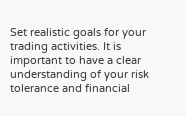Set realistic goals for your trading activities. It is important to have a clear understanding of your risk tolerance and financial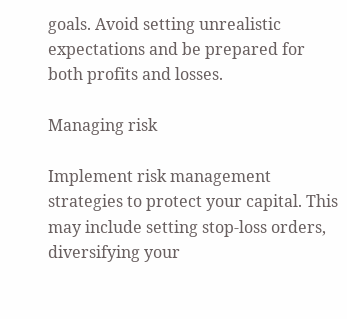goals. Avoid setting unrealistic expectations and be prepared for both profits and losses.

Managing risk

Implement risk management strategies to protect your capital. This may include setting stop-loss orders, diversifying your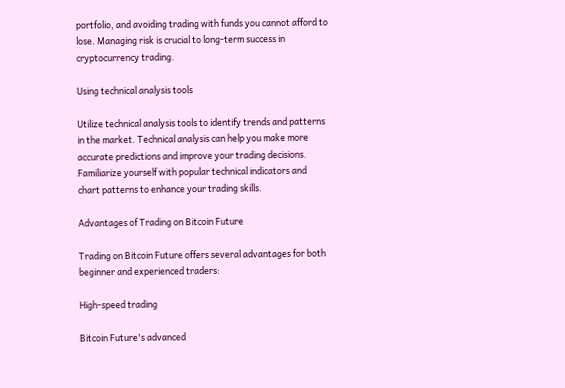portfolio, and avoiding trading with funds you cannot afford to lose. Managing risk is crucial to long-term success in cryptocurrency trading.

Using technical analysis tools

Utilize technical analysis tools to identify trends and patterns in the market. Technical analysis can help you make more accurate predictions and improve your trading decisions. Familiarize yourself with popular technical indicators and chart patterns to enhance your trading skills.

Advantages of Trading on Bitcoin Future

Trading on Bitcoin Future offers several advantages for both beginner and experienced traders:

High-speed trading

Bitcoin Future's advanced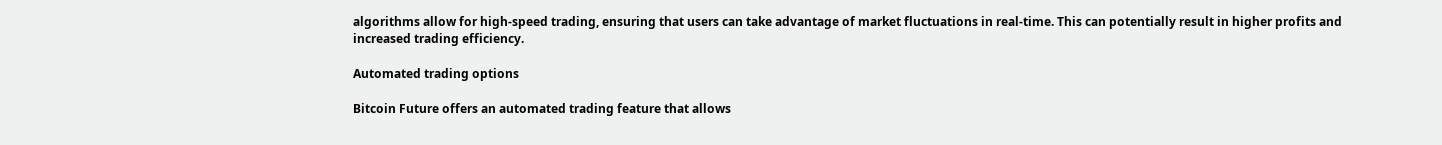algorithms allow for high-speed trading, ensuring that users can take advantage of market fluctuations in real-time. This can potentially result in higher profits and increased trading efficiency.

Automated trading options

Bitcoin Future offers an automated trading feature that allows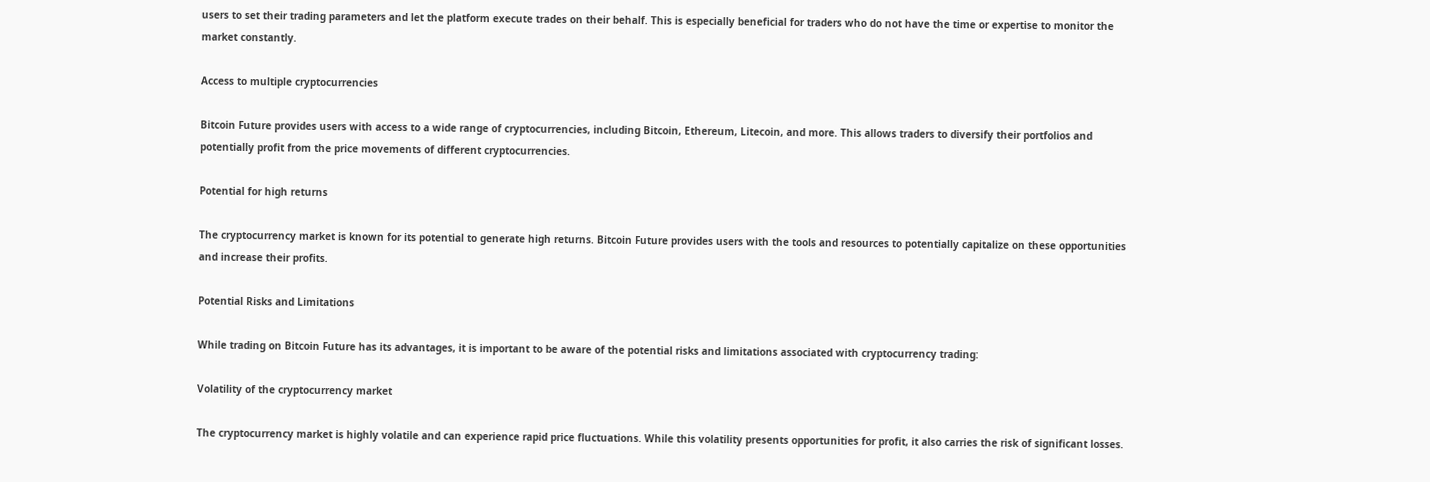users to set their trading parameters and let the platform execute trades on their behalf. This is especially beneficial for traders who do not have the time or expertise to monitor the market constantly.

Access to multiple cryptocurrencies

Bitcoin Future provides users with access to a wide range of cryptocurrencies, including Bitcoin, Ethereum, Litecoin, and more. This allows traders to diversify their portfolios and potentially profit from the price movements of different cryptocurrencies.

Potential for high returns

The cryptocurrency market is known for its potential to generate high returns. Bitcoin Future provides users with the tools and resources to potentially capitalize on these opportunities and increase their profits.

Potential Risks and Limitations

While trading on Bitcoin Future has its advantages, it is important to be aware of the potential risks and limitations associated with cryptocurrency trading:

Volatility of the cryptocurrency market

The cryptocurrency market is highly volatile and can experience rapid price fluctuations. While this volatility presents opportunities for profit, it also carries the risk of significant losses.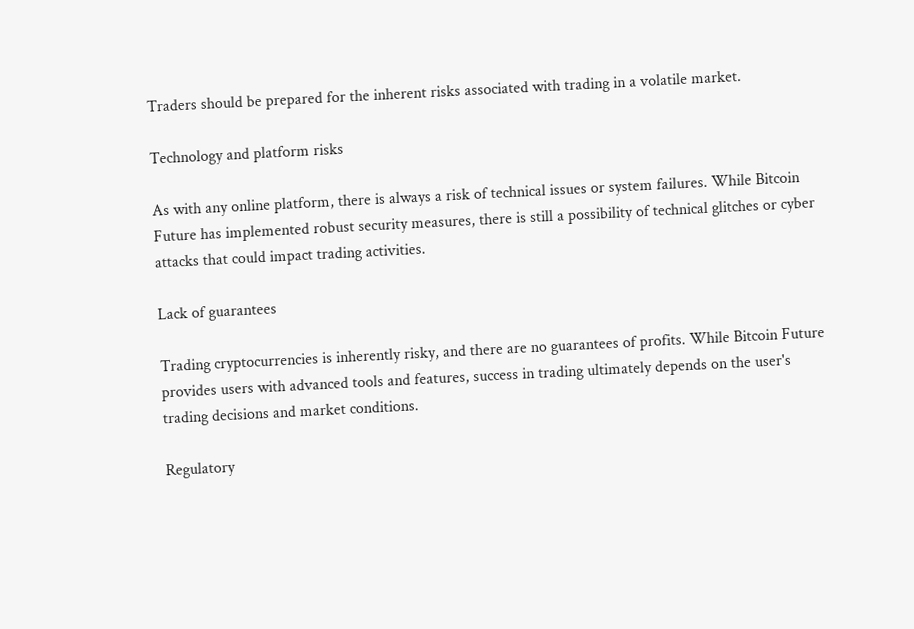Traders should be prepared for the inherent risks associated with trading in a volatile market.

Technology and platform risks

As with any online platform, there is always a risk of technical issues or system failures. While Bitcoin Future has implemented robust security measures, there is still a possibility of technical glitches or cyber attacks that could impact trading activities.

Lack of guarantees

Trading cryptocurrencies is inherently risky, and there are no guarantees of profits. While Bitcoin Future provides users with advanced tools and features, success in trading ultimately depends on the user's trading decisions and market conditions.

Regulatory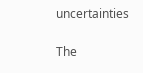uncertainties

The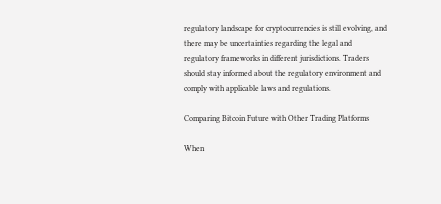regulatory landscape for cryptocurrencies is still evolving, and there may be uncertainties regarding the legal and regulatory frameworks in different jurisdictions. Traders should stay informed about the regulatory environment and comply with applicable laws and regulations.

Comparing Bitcoin Future with Other Trading Platforms

When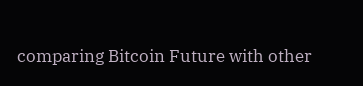comparing Bitcoin Future with other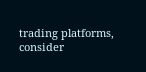trading platforms, consider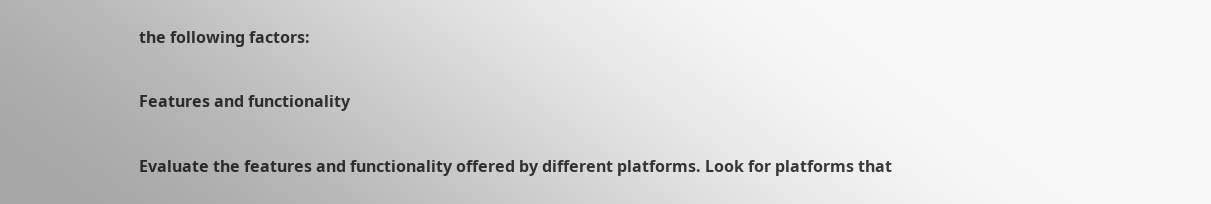the following factors:

Features and functionality

Evaluate the features and functionality offered by different platforms. Look for platforms that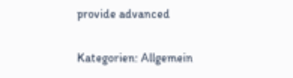provide advanced

Kategorien: Allgemein